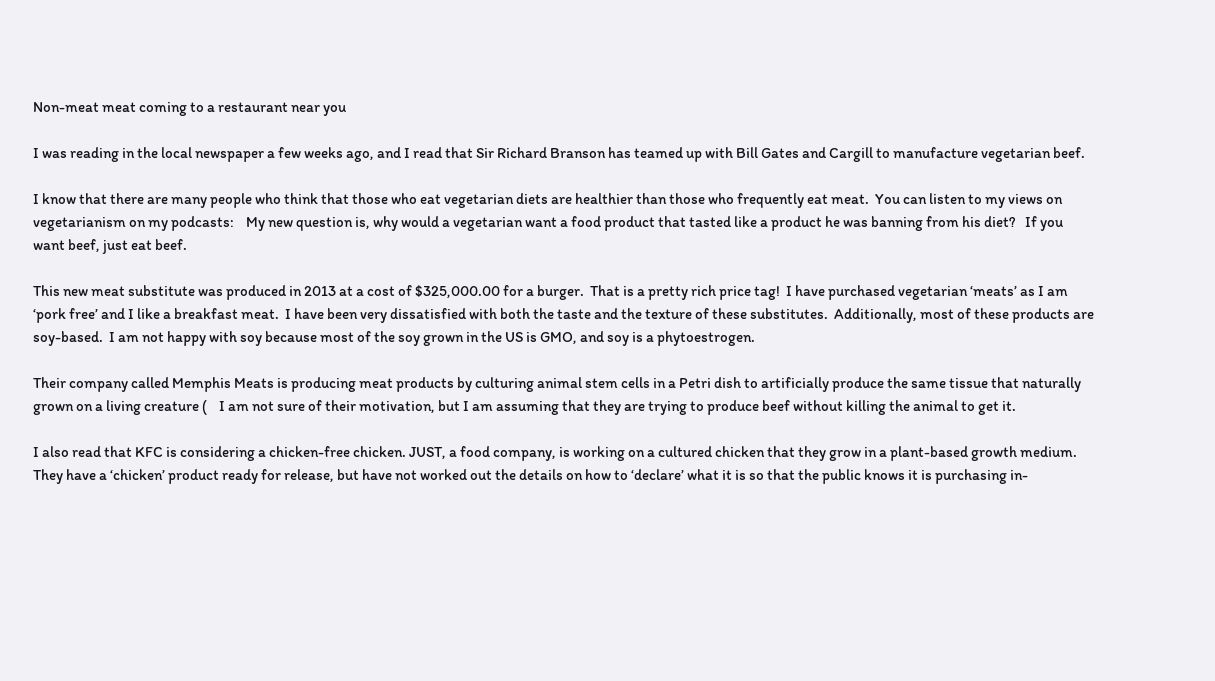Non-meat meat coming to a restaurant near you

I was reading in the local newspaper a few weeks ago, and I read that Sir Richard Branson has teamed up with Bill Gates and Cargill to manufacture vegetarian beef.

I know that there are many people who think that those who eat vegetarian diets are healthier than those who frequently eat meat.  You can listen to my views on vegetarianism on my podcasts:    My new question is, why would a vegetarian want a food product that tasted like a product he was banning from his diet?   If you want beef, just eat beef.

This new meat substitute was produced in 2013 at a cost of $325,000.00 for a burger.  That is a pretty rich price tag!  I have purchased vegetarian ‘meats’ as I am ‘pork free’ and I like a breakfast meat.  I have been very dissatisfied with both the taste and the texture of these substitutes.  Additionally, most of these products are soy-based.  I am not happy with soy because most of the soy grown in the US is GMO, and soy is a phytoestrogen.

Their company called Memphis Meats is producing meat products by culturing animal stem cells in a Petri dish to artificially produce the same tissue that naturally grown on a living creature (    I am not sure of their motivation, but I am assuming that they are trying to produce beef without killing the animal to get it.

I also read that KFC is considering a chicken-free chicken. JUST, a food company, is working on a cultured chicken that they grow in a plant-based growth medium.  They have a ‘chicken’ product ready for release, but have not worked out the details on how to ‘declare’ what it is so that the public knows it is purchasing in-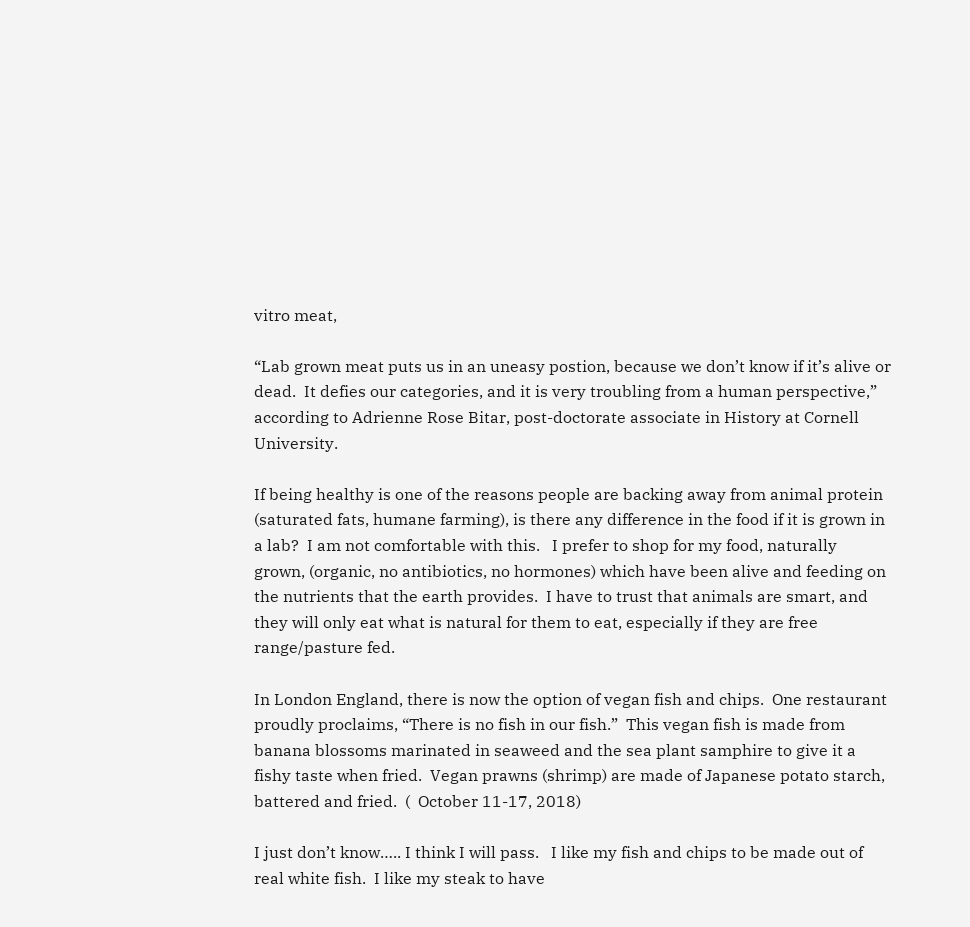vitro meat,

“Lab grown meat puts us in an uneasy postion, because we don’t know if it’s alive or dead.  It defies our categories, and it is very troubling from a human perspective,” according to Adrienne Rose Bitar, post-doctorate associate in History at Cornell University.

If being healthy is one of the reasons people are backing away from animal protein (saturated fats, humane farming), is there any difference in the food if it is grown in a lab?  I am not comfortable with this.   I prefer to shop for my food, naturally grown, (organic, no antibiotics, no hormones) which have been alive and feeding on the nutrients that the earth provides.  I have to trust that animals are smart, and they will only eat what is natural for them to eat, especially if they are free range/pasture fed.

In London England, there is now the option of vegan fish and chips.  One restaurant proudly proclaims, “There is no fish in our fish.”  This vegan fish is made from banana blossoms marinated in seaweed and the sea plant samphire to give it a fishy taste when fried.  Vegan prawns (shrimp) are made of Japanese potato starch, battered and fried.  (  October 11-17, 2018)

I just don’t know….. I think I will pass.   I like my fish and chips to be made out of real white fish.  I like my steak to have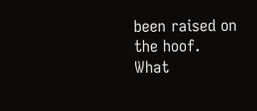been raised on the hoof.  What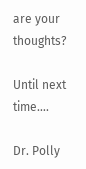are your thoughts?

Until next time….

Dr. Polly